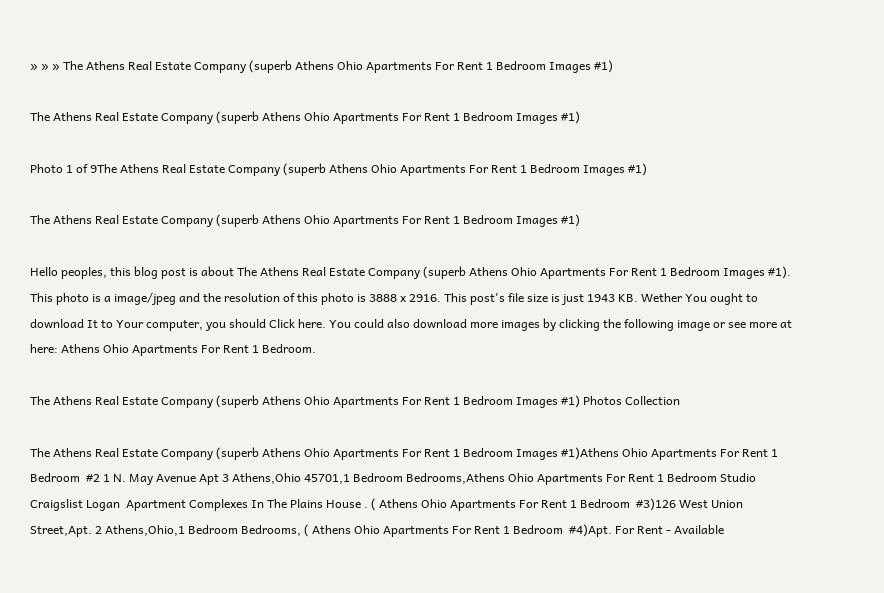» » » The Athens Real Estate Company (superb Athens Ohio Apartments For Rent 1 Bedroom Images #1)

The Athens Real Estate Company (superb Athens Ohio Apartments For Rent 1 Bedroom Images #1)

Photo 1 of 9The Athens Real Estate Company (superb Athens Ohio Apartments For Rent 1 Bedroom Images #1)

The Athens Real Estate Company (superb Athens Ohio Apartments For Rent 1 Bedroom Images #1)

Hello peoples, this blog post is about The Athens Real Estate Company (superb Athens Ohio Apartments For Rent 1 Bedroom Images #1). This photo is a image/jpeg and the resolution of this photo is 3888 x 2916. This post's file size is just 1943 KB. Wether You ought to download It to Your computer, you should Click here. You could also download more images by clicking the following image or see more at here: Athens Ohio Apartments For Rent 1 Bedroom.

The Athens Real Estate Company (superb Athens Ohio Apartments For Rent 1 Bedroom Images #1) Photos Collection

The Athens Real Estate Company (superb Athens Ohio Apartments For Rent 1 Bedroom Images #1)Athens Ohio Apartments For Rent 1 Bedroom  #2 1 N. May Avenue Apt 3 Athens,Ohio 45701,1 Bedroom Bedrooms,Athens Ohio Apartments For Rent 1 Bedroom Studio Craigslist Logan  Apartment Complexes In The Plains House . ( Athens Ohio Apartments For Rent 1 Bedroom  #3)126 West Union Street,Apt. 2 Athens,Ohio,1 Bedroom Bedrooms, ( Athens Ohio Apartments For Rent 1 Bedroom  #4)Apt. For Rent - Available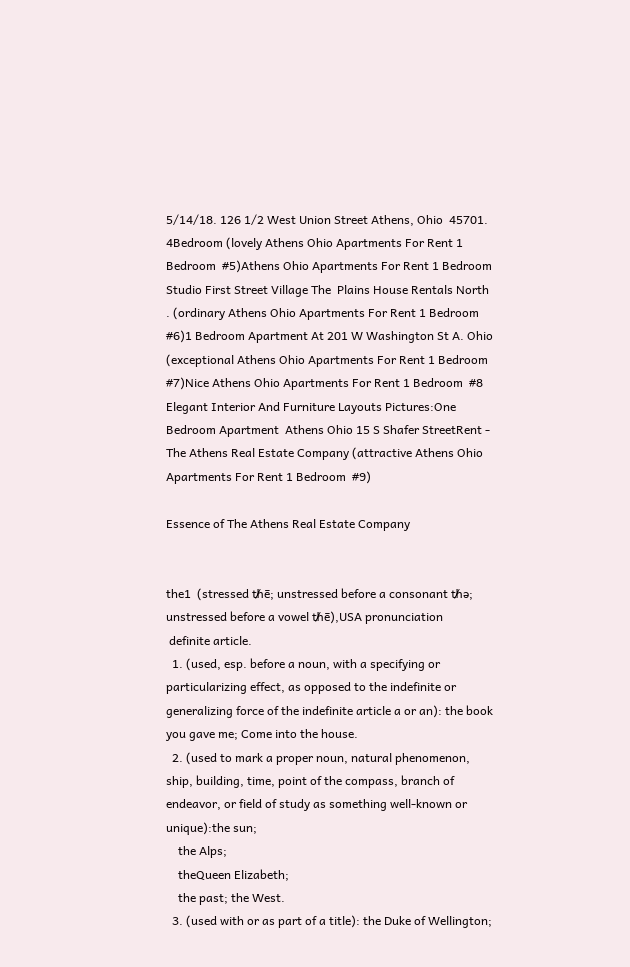5/14/18. 126 1/2 West Union Street Athens, Ohio  45701. 4Bedroom (lovely Athens Ohio Apartments For Rent 1 Bedroom  #5)Athens Ohio Apartments For Rent 1 Bedroom Studio First Street Village The  Plains House Rentals North . (ordinary Athens Ohio Apartments For Rent 1 Bedroom  #6)1 Bedroom Apartment At 201 W Washington St A. Ohio (exceptional Athens Ohio Apartments For Rent 1 Bedroom #7)Nice Athens Ohio Apartments For Rent 1 Bedroom  #8 Elegant Interior And Furniture Layouts Pictures:One Bedroom Apartment  Athens Ohio 15 S Shafer StreetRent - The Athens Real Estate Company (attractive Athens Ohio Apartments For Rent 1 Bedroom  #9)

Essence of The Athens Real Estate Company


the1  (stressed ᵺē; unstressed before a consonant ᵺə;
unstressed before a vowel ᵺē),USA pronunciation
 definite article.
  1. (used, esp. before a noun, with a specifying or particularizing effect, as opposed to the indefinite or generalizing force of the indefinite article a or an): the book you gave me; Come into the house.
  2. (used to mark a proper noun, natural phenomenon, ship, building, time, point of the compass, branch of endeavor, or field of study as something well-known or unique):the sun;
    the Alps;
    theQueen Elizabeth;
    the past; the West.
  3. (used with or as part of a title): the Duke of Wellington;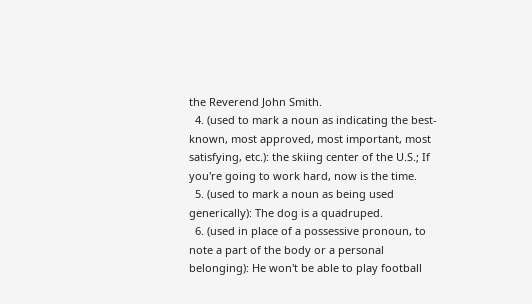the Reverend John Smith.
  4. (used to mark a noun as indicating the best-known, most approved, most important, most satisfying, etc.): the skiing center of the U.S.; If you're going to work hard, now is the time.
  5. (used to mark a noun as being used generically): The dog is a quadruped.
  6. (used in place of a possessive pronoun, to note a part of the body or a personal belonging): He won't be able to play football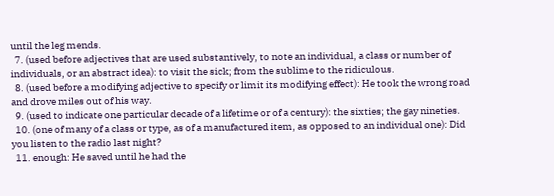until the leg mends.
  7. (used before adjectives that are used substantively, to note an individual, a class or number of individuals, or an abstract idea): to visit the sick; from the sublime to the ridiculous.
  8. (used before a modifying adjective to specify or limit its modifying effect): He took the wrong road and drove miles out of his way.
  9. (used to indicate one particular decade of a lifetime or of a century): the sixties; the gay nineties.
  10. (one of many of a class or type, as of a manufactured item, as opposed to an individual one): Did you listen to the radio last night?
  11. enough: He saved until he had the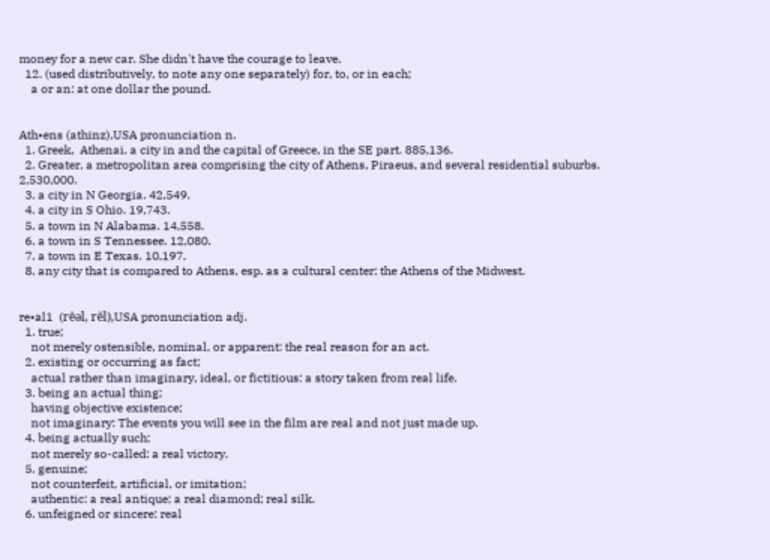money for a new car. She didn't have the courage to leave.
  12. (used distributively, to note any one separately) for, to, or in each;
    a or an: at one dollar the pound.


Ath•ens (athinz),USA pronunciation n.
  1. Greek,  Athenai. a city in and the capital of Greece, in the SE part. 885,136.
  2. Greater, a metropolitan area comprising the city of Athens, Piraeus, and several residential suburbs. 2,530,000.
  3. a city in N Georgia. 42,549.
  4. a city in S Ohio. 19,743.
  5. a town in N Alabama. 14,558.
  6. a town in S Tennessee. 12,080.
  7. a town in E Texas. 10,197.
  8. any city that is compared to Athens, esp. as a cultural center: the Athens of the Midwest.


re•al1  (rēəl, rēl),USA pronunciation adj.
  1. true;
    not merely ostensible, nominal, or apparent: the real reason for an act.
  2. existing or occurring as fact;
    actual rather than imaginary, ideal, or fictitious: a story taken from real life.
  3. being an actual thing;
    having objective existence;
    not imaginary: The events you will see in the film are real and not just made up.
  4. being actually such;
    not merely so-called: a real victory.
  5. genuine;
    not counterfeit, artificial, or imitation;
    authentic: a real antique; a real diamond; real silk.
  6. unfeigned or sincere: real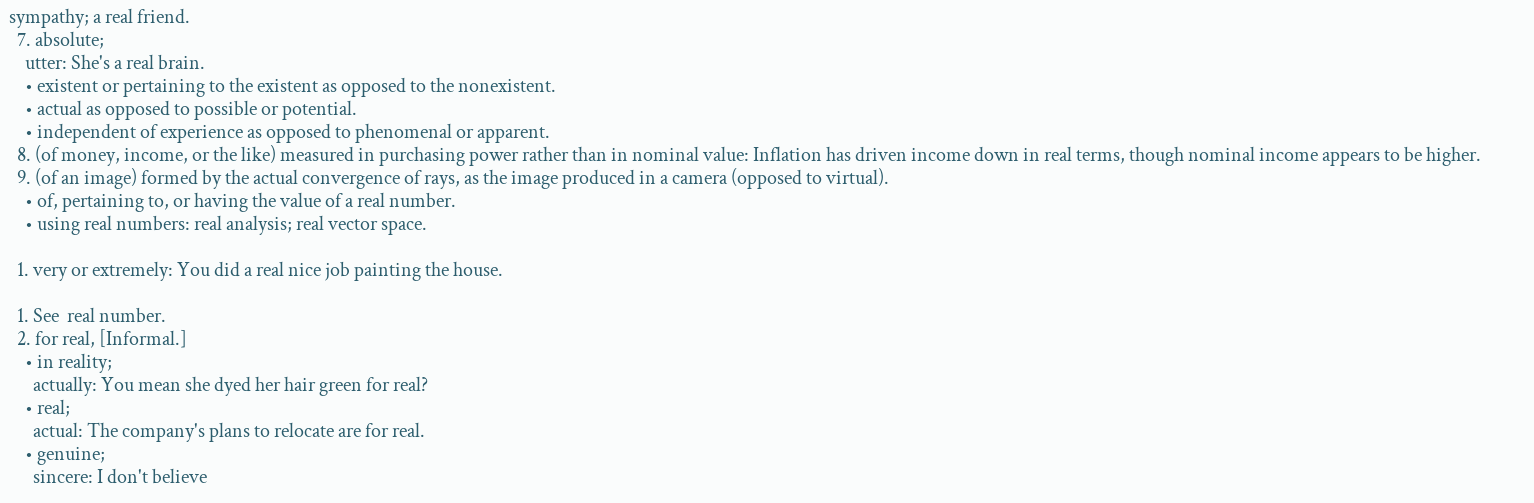sympathy; a real friend.
  7. absolute;
    utter: She's a real brain.
    • existent or pertaining to the existent as opposed to the nonexistent.
    • actual as opposed to possible or potential.
    • independent of experience as opposed to phenomenal or apparent.
  8. (of money, income, or the like) measured in purchasing power rather than in nominal value: Inflation has driven income down in real terms, though nominal income appears to be higher.
  9. (of an image) formed by the actual convergence of rays, as the image produced in a camera (opposed to virtual).
    • of, pertaining to, or having the value of a real number.
    • using real numbers: real analysis; real vector space.

  1. very or extremely: You did a real nice job painting the house.

  1. See  real number.
  2. for real, [Informal.]
    • in reality;
      actually: You mean she dyed her hair green for real?
    • real;
      actual: The company's plans to relocate are for real.
    • genuine;
      sincere: I don't believe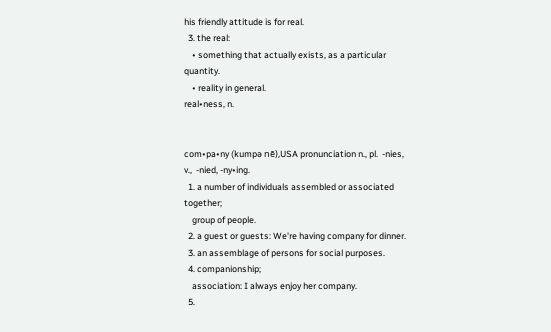his friendly attitude is for real.
  3. the real:
    • something that actually exists, as a particular quantity.
    • reality in general.
real•ness, n.


com•pa•ny (kumpə nē),USA pronunciation n., pl.  -nies, v.,  -nied, -ny•ing.
  1. a number of individuals assembled or associated together;
    group of people.
  2. a guest or guests: We're having company for dinner.
  3. an assemblage of persons for social purposes.
  4. companionship;
    association: I always enjoy her company.
  5.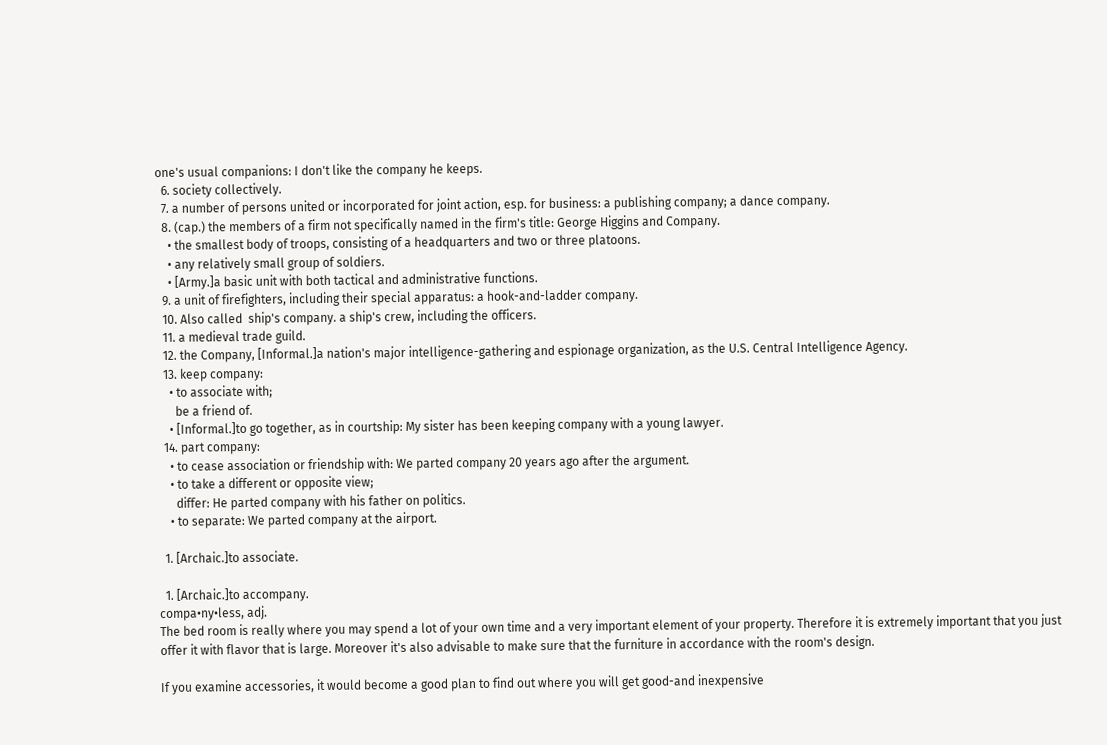one's usual companions: I don't like the company he keeps.
  6. society collectively.
  7. a number of persons united or incorporated for joint action, esp. for business: a publishing company; a dance company.
  8. (cap.) the members of a firm not specifically named in the firm's title: George Higgins and Company.
    • the smallest body of troops, consisting of a headquarters and two or three platoons.
    • any relatively small group of soldiers.
    • [Army.]a basic unit with both tactical and administrative functions.
  9. a unit of firefighters, including their special apparatus: a hook-and-ladder company.
  10. Also called  ship's company. a ship's crew, including the officers.
  11. a medieval trade guild.
  12. the Company, [Informal.]a nation's major intelligence-gathering and espionage organization, as the U.S. Central Intelligence Agency.
  13. keep company:
    • to associate with;
      be a friend of.
    • [Informal.]to go together, as in courtship: My sister has been keeping company with a young lawyer.
  14. part company:
    • to cease association or friendship with: We parted company 20 years ago after the argument.
    • to take a different or opposite view;
      differ: He parted company with his father on politics.
    • to separate: We parted company at the airport.

  1. [Archaic.]to associate.

  1. [Archaic.]to accompany.
compa•ny•less, adj.
The bed room is really where you may spend a lot of your own time and a very important element of your property. Therefore it is extremely important that you just offer it with flavor that is large. Moreover it's also advisable to make sure that the furniture in accordance with the room's design.

If you examine accessories, it would become a good plan to find out where you will get good-and inexpensive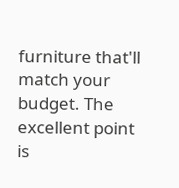furniture that'll match your budget. The excellent point is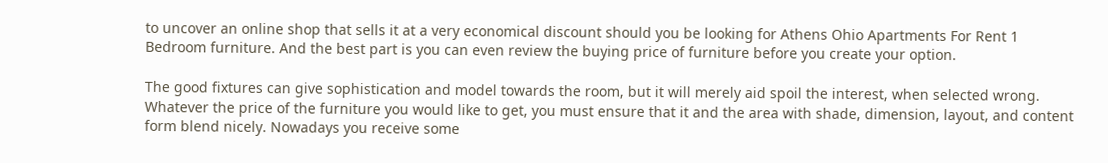to uncover an online shop that sells it at a very economical discount should you be looking for Athens Ohio Apartments For Rent 1 Bedroom furniture. And the best part is you can even review the buying price of furniture before you create your option.

The good fixtures can give sophistication and model towards the room, but it will merely aid spoil the interest, when selected wrong. Whatever the price of the furniture you would like to get, you must ensure that it and the area with shade, dimension, layout, and content form blend nicely. Nowadays you receive some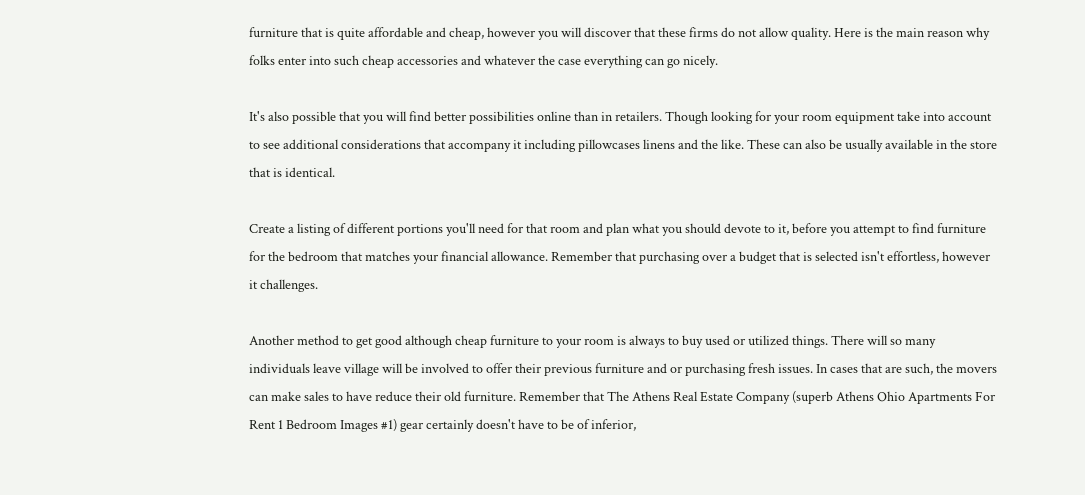furniture that is quite affordable and cheap, however you will discover that these firms do not allow quality. Here is the main reason why folks enter into such cheap accessories and whatever the case everything can go nicely.

It's also possible that you will find better possibilities online than in retailers. Though looking for your room equipment take into account to see additional considerations that accompany it including pillowcases linens and the like. These can also be usually available in the store that is identical.

Create a listing of different portions you'll need for that room and plan what you should devote to it, before you attempt to find furniture for the bedroom that matches your financial allowance. Remember that purchasing over a budget that is selected isn't effortless, however it challenges.

Another method to get good although cheap furniture to your room is always to buy used or utilized things. There will so many individuals leave village will be involved to offer their previous furniture and or purchasing fresh issues. In cases that are such, the movers can make sales to have reduce their old furniture. Remember that The Athens Real Estate Company (superb Athens Ohio Apartments For Rent 1 Bedroom Images #1) gear certainly doesn't have to be of inferior,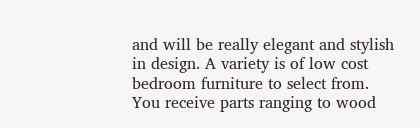and will be really elegant and stylish in design. A variety is of low cost bedroom furniture to select from. You receive parts ranging to wood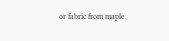or fabric from maple.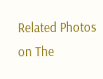Related Photos on The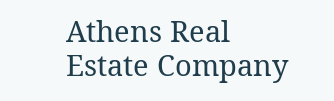Athens Real Estate Company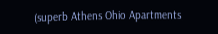(superb Athens Ohio Apartments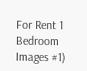For Rent 1 Bedroom Images #1)